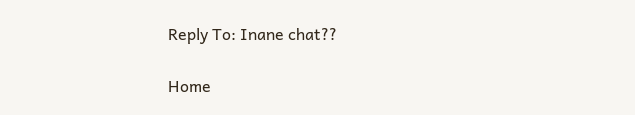Reply To: Inane chat??

Home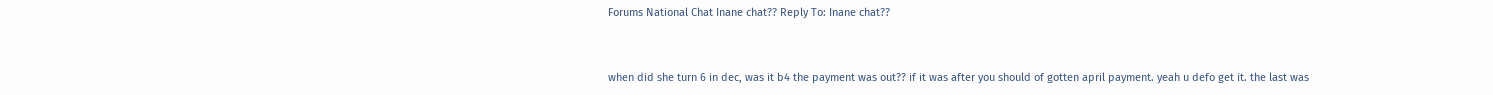Forums National Chat Inane chat?? Reply To: Inane chat??


when did she turn 6 in dec, was it b4 the payment was out?? if it was after you should of gotten april payment. yeah u defo get it. the last was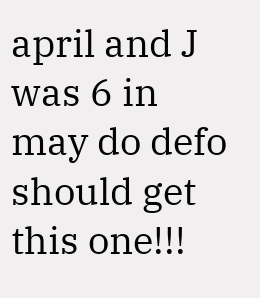april and J was 6 in may do defo should get this one!!!